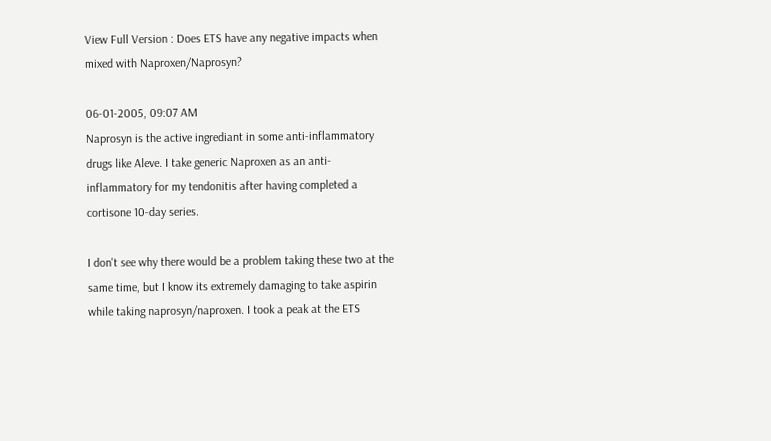View Full Version : Does ETS have any negative impacts when mixed with Naproxen/Naprosyn?

06-01-2005, 09:07 AM
Naprosyn is the active ingrediant in some anti-inflammatory drugs like Aleve. I take generic Naproxen as an anti-inflammatory for my tendonitis after having completed a cortisone 10-day series.

I don't see why there would be a problem taking these two at the same time, but I know its extremely damaging to take aspirin while taking naprosyn/naproxen. I took a peak at the ETS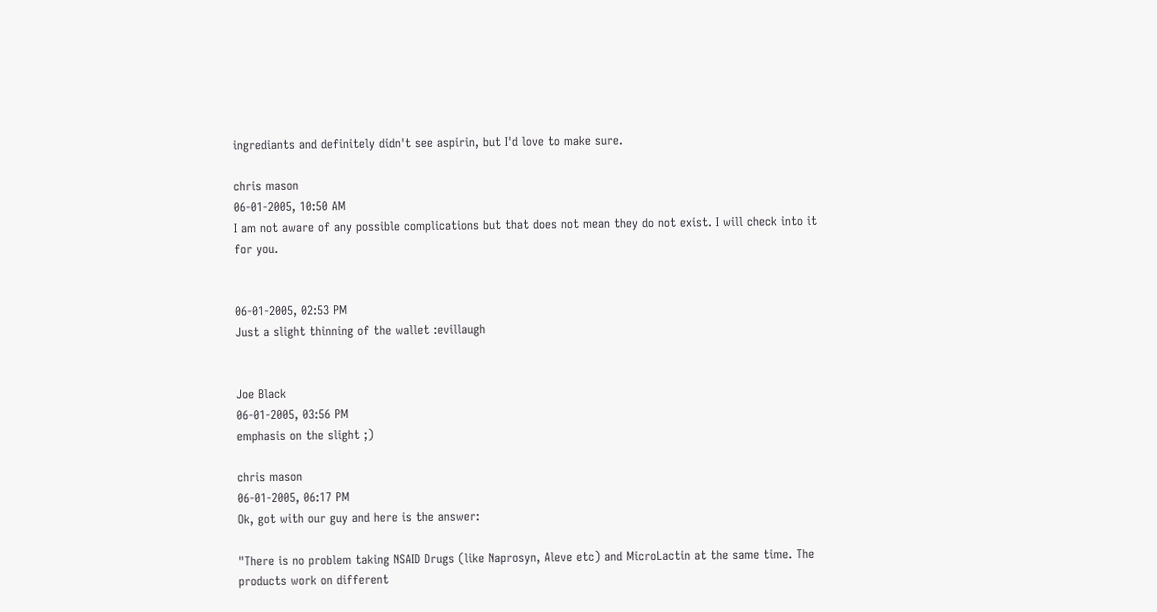ingrediants and definitely didn't see aspirin, but I'd love to make sure.

chris mason
06-01-2005, 10:50 AM
I am not aware of any possible complications but that does not mean they do not exist. I will check into it for you.


06-01-2005, 02:53 PM
Just a slight thinning of the wallet :evillaugh


Joe Black
06-01-2005, 03:56 PM
emphasis on the slight ;)

chris mason
06-01-2005, 06:17 PM
Ok, got with our guy and here is the answer:

"There is no problem taking NSAID Drugs (like Naprosyn, Aleve etc) and MicroLactin at the same time. The products work on different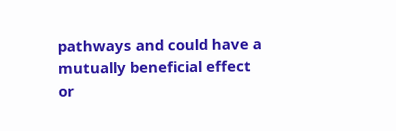pathways and could have a mutually beneficial effect or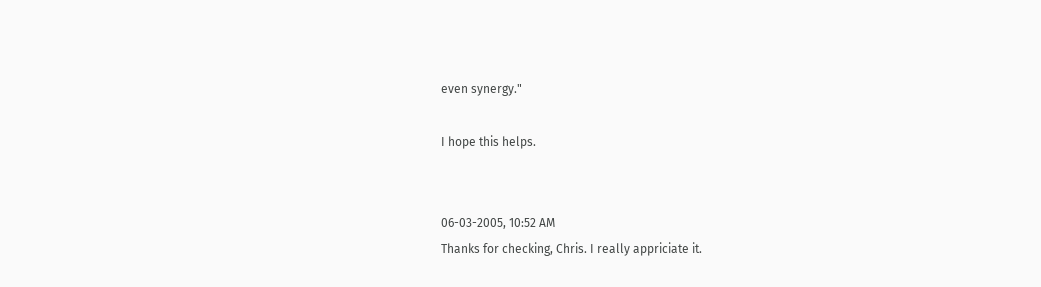even synergy."

I hope this helps.


06-03-2005, 10:52 AM
Thanks for checking, Chris. I really appriciate it.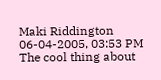Maki Riddington
06-04-2005, 03:53 PM
The cool thing about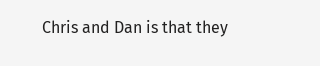Chris and Dan is that they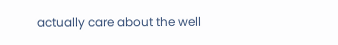actually care about the well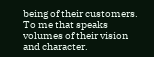being of their customers. To me that speaks volumes of their vision and character.